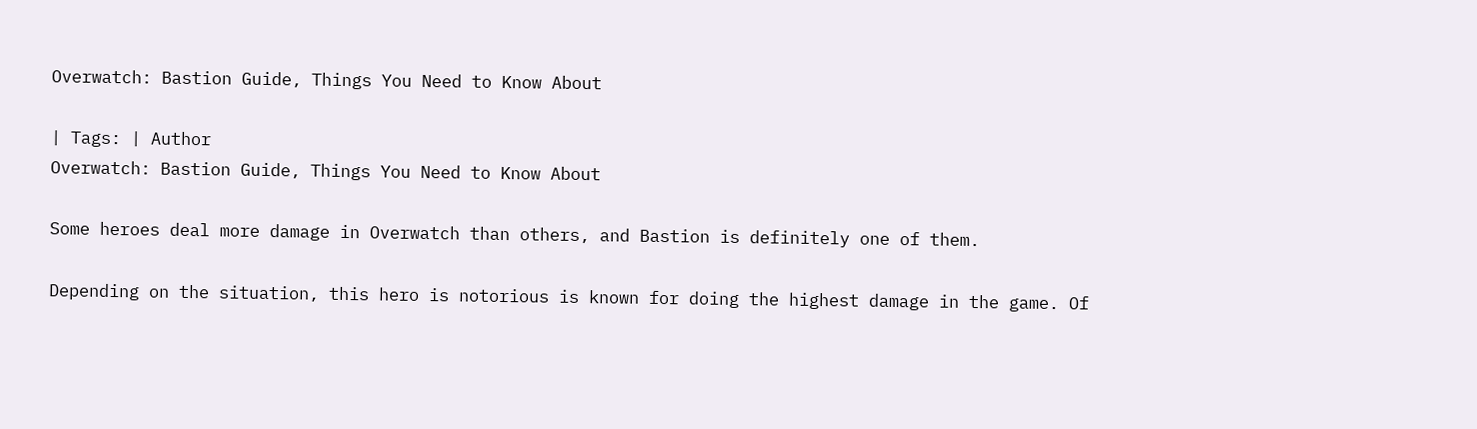Overwatch: Bastion Guide, Things You Need to Know About

| Tags: | Author
Overwatch: Bastion Guide, Things You Need to Know About

Some heroes deal more damage in Overwatch than others, and Bastion is definitely one of them.

Depending on the situation, this hero is notorious is known for doing the highest damage in the game. Of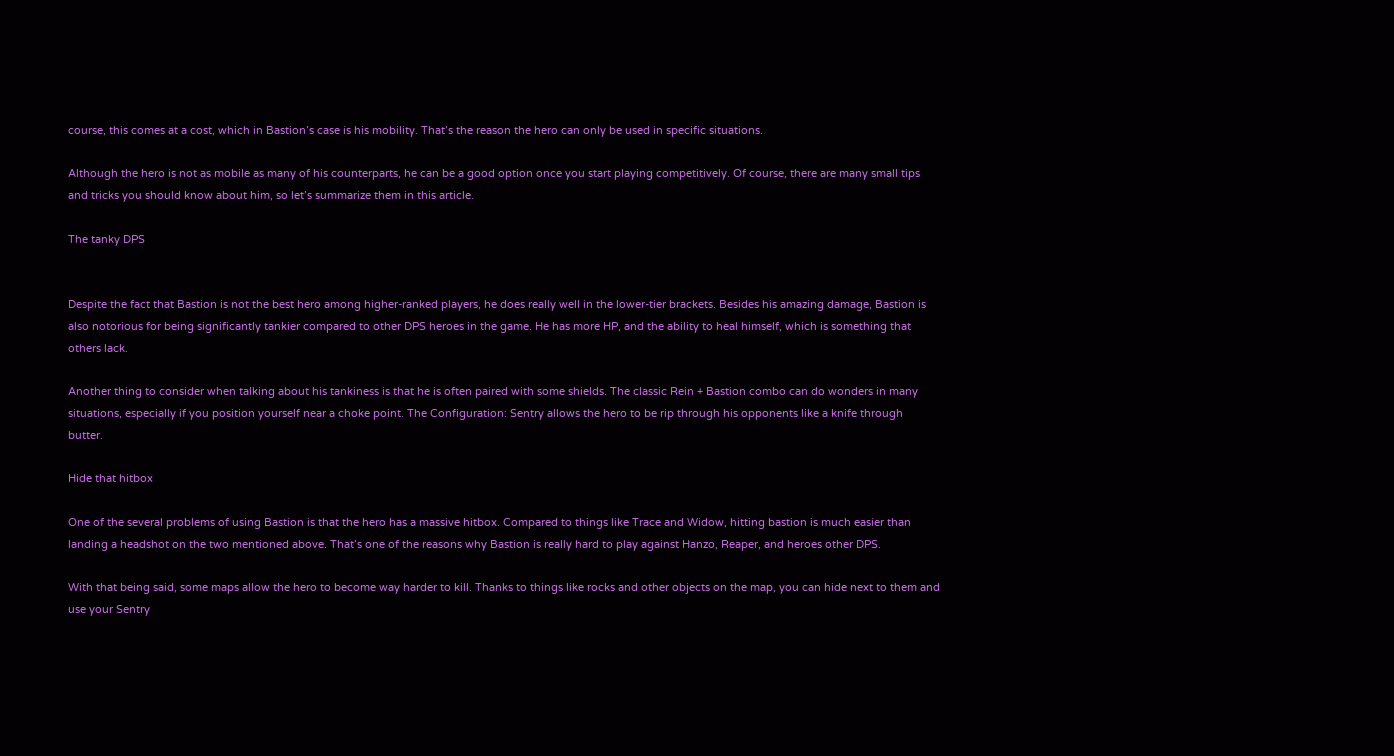course, this comes at a cost, which in Bastion’s case is his mobility. That’s the reason the hero can only be used in specific situations.

Although the hero is not as mobile as many of his counterparts, he can be a good option once you start playing competitively. Of course, there are many small tips and tricks you should know about him, so let’s summarize them in this article.

The tanky DPS


Despite the fact that Bastion is not the best hero among higher-ranked players, he does really well in the lower-tier brackets. Besides his amazing damage, Bastion is also notorious for being significantly tankier compared to other DPS heroes in the game. He has more HP, and the ability to heal himself, which is something that others lack.

Another thing to consider when talking about his tankiness is that he is often paired with some shields. The classic Rein + Bastion combo can do wonders in many situations, especially if you position yourself near a choke point. The Configuration: Sentry allows the hero to be rip through his opponents like a knife through butter.

Hide that hitbox

One of the several problems of using Bastion is that the hero has a massive hitbox. Compared to things like Trace and Widow, hitting bastion is much easier than landing a headshot on the two mentioned above. That’s one of the reasons why Bastion is really hard to play against Hanzo, Reaper, and heroes other DPS.

With that being said, some maps allow the hero to become way harder to kill. Thanks to things like rocks and other objects on the map, you can hide next to them and use your Sentry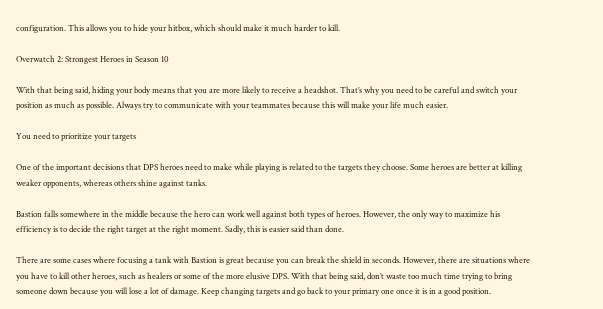configuration. This allows you to hide your hitbox, which should make it much harder to kill.

Overwatch 2: Strongest Heroes in Season 10

With that being said, hiding your body means that you are more likely to receive a headshot. That’s why you need to be careful and switch your position as much as possible. Always try to communicate with your teammates because this will make your life much easier.

You need to prioritize your targets

One of the important decisions that DPS heroes need to make while playing is related to the targets they choose. Some heroes are better at killing weaker opponents, whereas others shine against tanks.

Bastion falls somewhere in the middle because the hero can work well against both types of heroes. However, the only way to maximize his efficiency is to decide the right target at the right moment. Sadly, this is easier said than done.

There are some cases where focusing a tank with Bastion is great because you can break the shield in seconds. However, there are situations where you have to kill other heroes, such as healers or some of the more elusive DPS. With that being said, don’t waste too much time trying to bring someone down because you will lose a lot of damage. Keep changing targets and go back to your primary one once it is in a good position.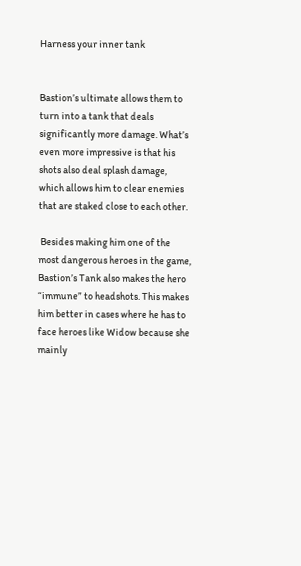Harness your inner tank


Bastion’s ultimate allows them to turn into a tank that deals significantly more damage. What’s even more impressive is that his shots also deal splash damage, which allows him to clear enemies that are staked close to each other.

 Besides making him one of the most dangerous heroes in the game, Bastion’s Tank also makes the hero “immune” to headshots. This makes him better in cases where he has to face heroes like Widow because she mainly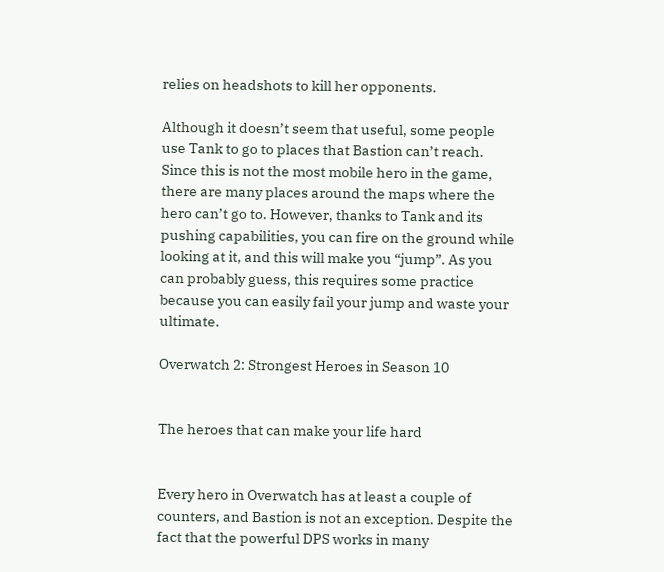relies on headshots to kill her opponents.

Although it doesn’t seem that useful, some people use Tank to go to places that Bastion can’t reach. Since this is not the most mobile hero in the game, there are many places around the maps where the hero can’t go to. However, thanks to Tank and its pushing capabilities, you can fire on the ground while looking at it, and this will make you “jump”. As you can probably guess, this requires some practice because you can easily fail your jump and waste your ultimate.

Overwatch 2: Strongest Heroes in Season 10


The heroes that can make your life hard


Every hero in Overwatch has at least a couple of counters, and Bastion is not an exception. Despite the fact that the powerful DPS works in many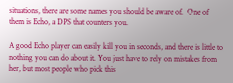situations, there are some names you should be aware of.  One of them is Echo, a DPS that counters you.

A good Echo player can easily kill you in seconds, and there is little to nothing you can do about it. You just have to rely on mistakes from her, but most people who pick this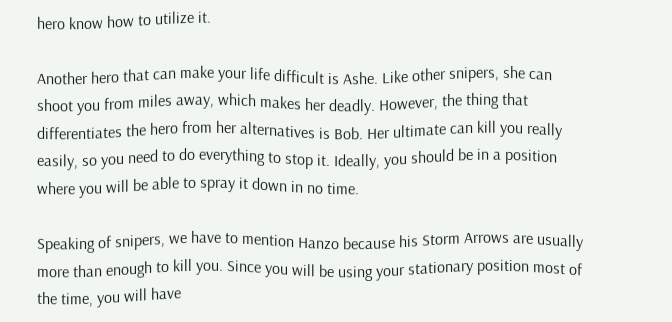hero know how to utilize it.

Another hero that can make your life difficult is Ashe. Like other snipers, she can shoot you from miles away, which makes her deadly. However, the thing that differentiates the hero from her alternatives is Bob. Her ultimate can kill you really easily, so you need to do everything to stop it. Ideally, you should be in a position where you will be able to spray it down in no time.

Speaking of snipers, we have to mention Hanzo because his Storm Arrows are usually more than enough to kill you. Since you will be using your stationary position most of the time, you will have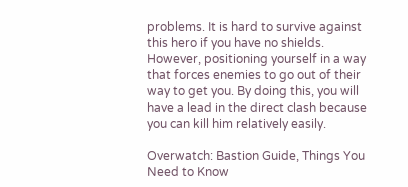problems. It is hard to survive against this hero if you have no shields. However, positioning yourself in a way that forces enemies to go out of their way to get you. By doing this, you will have a lead in the direct clash because you can kill him relatively easily.

Overwatch: Bastion Guide, Things You Need to Know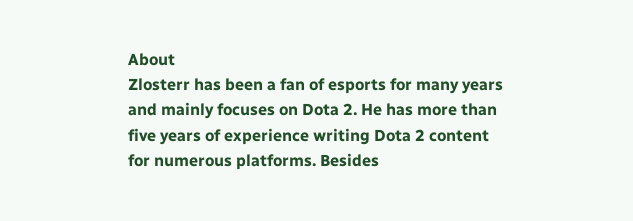About
Zlosterr has been a fan of esports for many years and mainly focuses on Dota 2. He has more than five years of experience writing Dota 2 content for numerous platforms. Besides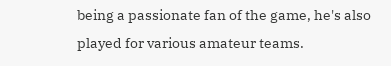being a passionate fan of the game, he's also played for various amateur teams.